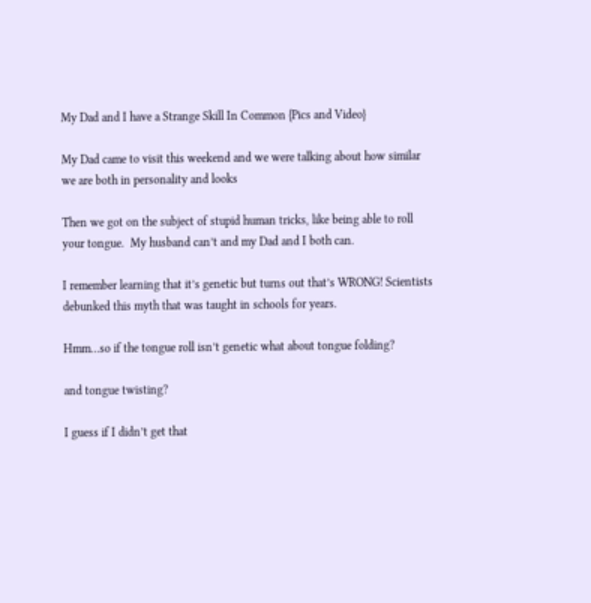My Dad and I have a Strange Skill In Common {Pics and Video}

My Dad came to visit this weekend and we were talking about how similar we are both in personality and looks

Then we got on the subject of stupid human tricks, like being able to roll your tongue.  My husband can’t and my Dad and I both can.

I remember learning that it’s genetic but turns out that’s WRONG! Scientists debunked this myth that was taught in schools for years.

Hmm…so if the tongue roll isn’t genetic what about tongue folding?

and tongue twisting?

I guess if I didn’t get that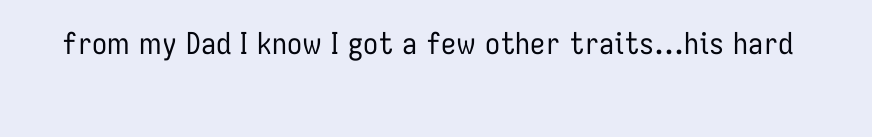from my Dad I know I got a few other traits…his hard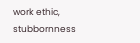work ethic, stubbornness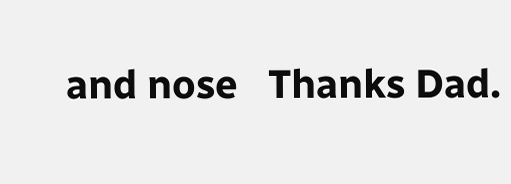and nose   Thanks Dad.